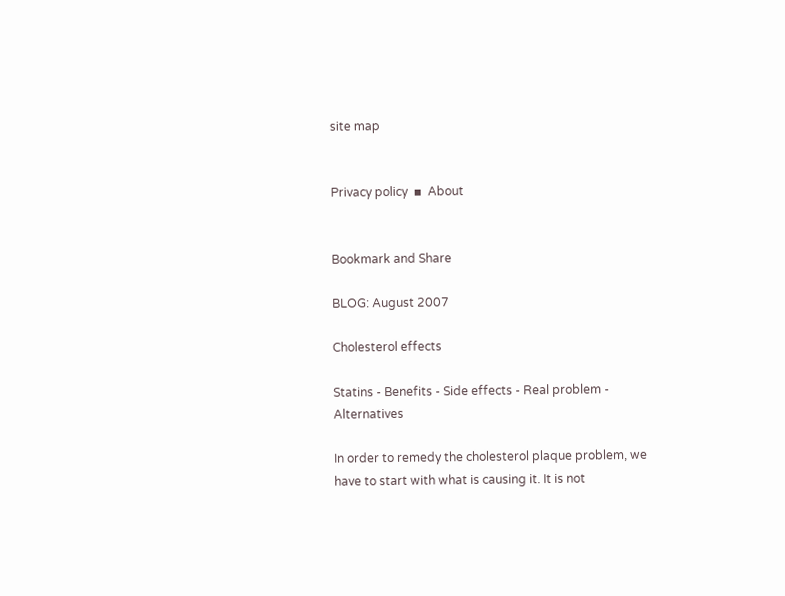site map


Privacy policy  ▪  About


Bookmark and Share

BLOG: August 2007

Cholesterol effects

Statins - Benefits - Side effects - Real problem - Alternatives

In order to remedy the cholesterol plaque problem, we have to start with what is causing it. It is not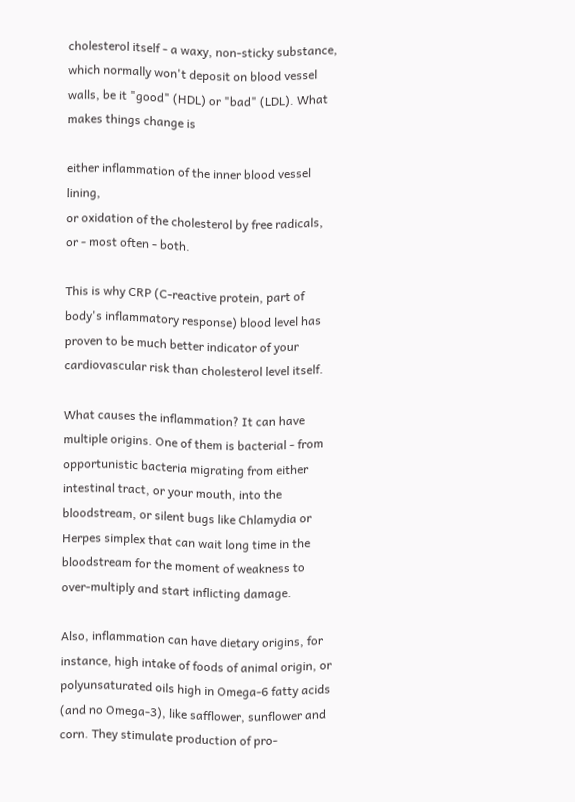cholesterol itself - a waxy, non-sticky substance, which normally won't deposit on blood vessel walls, be it "good" (HDL) or "bad" (LDL). What makes things change is

either inflammation of the inner blood vessel lining,
or oxidation of the cholesterol by free radicals,
or - most often - both.

This is why CRP (C-reactive protein, part of body's inflammatory response) blood level has proven to be much better indicator of your cardiovascular risk than cholesterol level itself.

What causes the inflammation? It can have multiple origins. One of them is bacterial - from opportunistic bacteria migrating from either intestinal tract, or your mouth, into the bloodstream, or silent bugs like Chlamydia or Herpes simplex that can wait long time in the bloodstream for the moment of weakness to over-multiply and start inflicting damage.

Also, inflammation can have dietary origins, for instance, high intake of foods of animal origin, or polyunsaturated oils high in Omega-6 fatty acids (and no Omega-3), like safflower, sunflower and corn. They stimulate production of pro-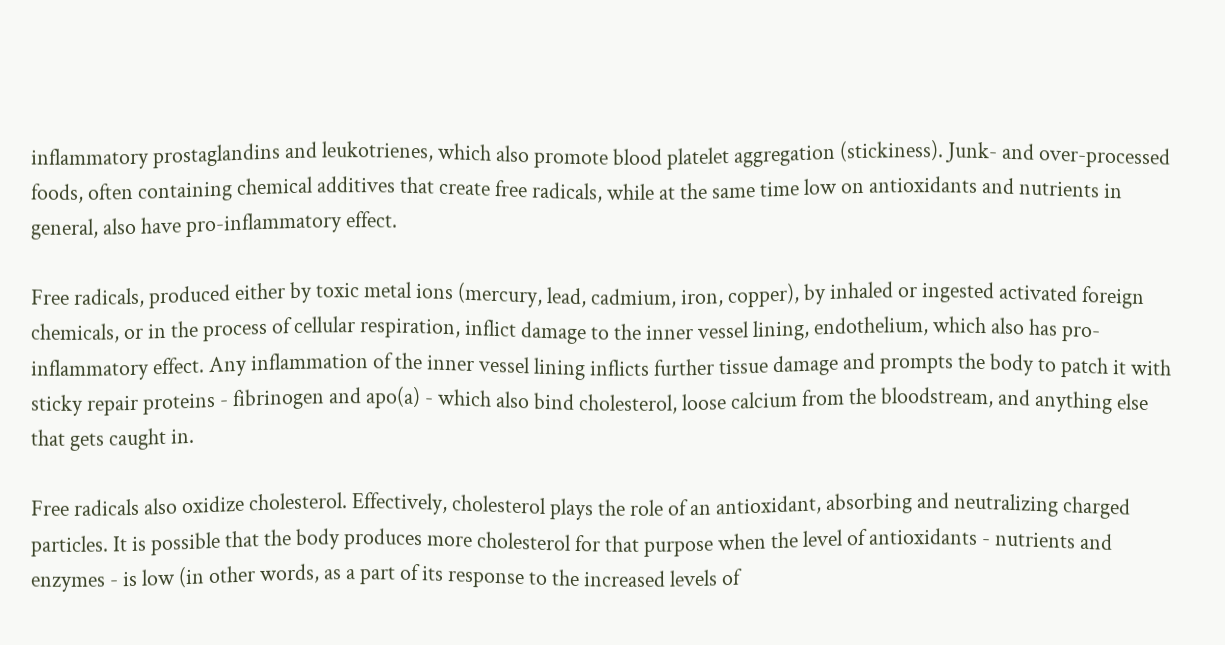inflammatory prostaglandins and leukotrienes, which also promote blood platelet aggregation (stickiness). Junk- and over-processed foods, often containing chemical additives that create free radicals, while at the same time low on antioxidants and nutrients in general, also have pro-inflammatory effect.

Free radicals, produced either by toxic metal ions (mercury, lead, cadmium, iron, copper), by inhaled or ingested activated foreign chemicals, or in the process of cellular respiration, inflict damage to the inner vessel lining, endothelium, which also has pro-inflammatory effect. Any inflammation of the inner vessel lining inflicts further tissue damage and prompts the body to patch it with sticky repair proteins - fibrinogen and apo(a) - which also bind cholesterol, loose calcium from the bloodstream, and anything else that gets caught in.

Free radicals also oxidize cholesterol. Effectively, cholesterol plays the role of an antioxidant, absorbing and neutralizing charged particles. It is possible that the body produces more cholesterol for that purpose when the level of antioxidants - nutrients and enzymes - is low (in other words, as a part of its response to the increased levels of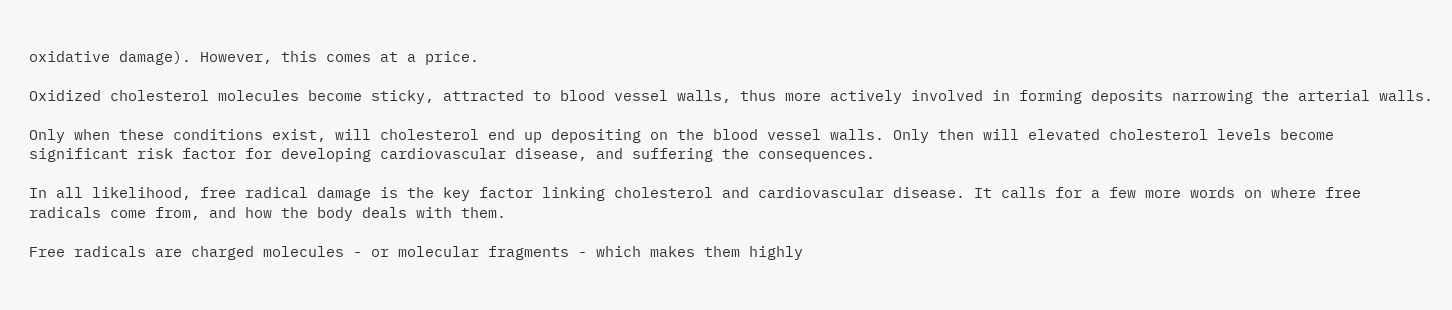oxidative damage). However, this comes at a price.

Oxidized cholesterol molecules become sticky, attracted to blood vessel walls, thus more actively involved in forming deposits narrowing the arterial walls.

Only when these conditions exist, will cholesterol end up depositing on the blood vessel walls. Only then will elevated cholesterol levels become significant risk factor for developing cardiovascular disease, and suffering the consequences.

In all likelihood, free radical damage is the key factor linking cholesterol and cardiovascular disease. It calls for a few more words on where free radicals come from, and how the body deals with them.

Free radicals are charged molecules - or molecular fragments - which makes them highly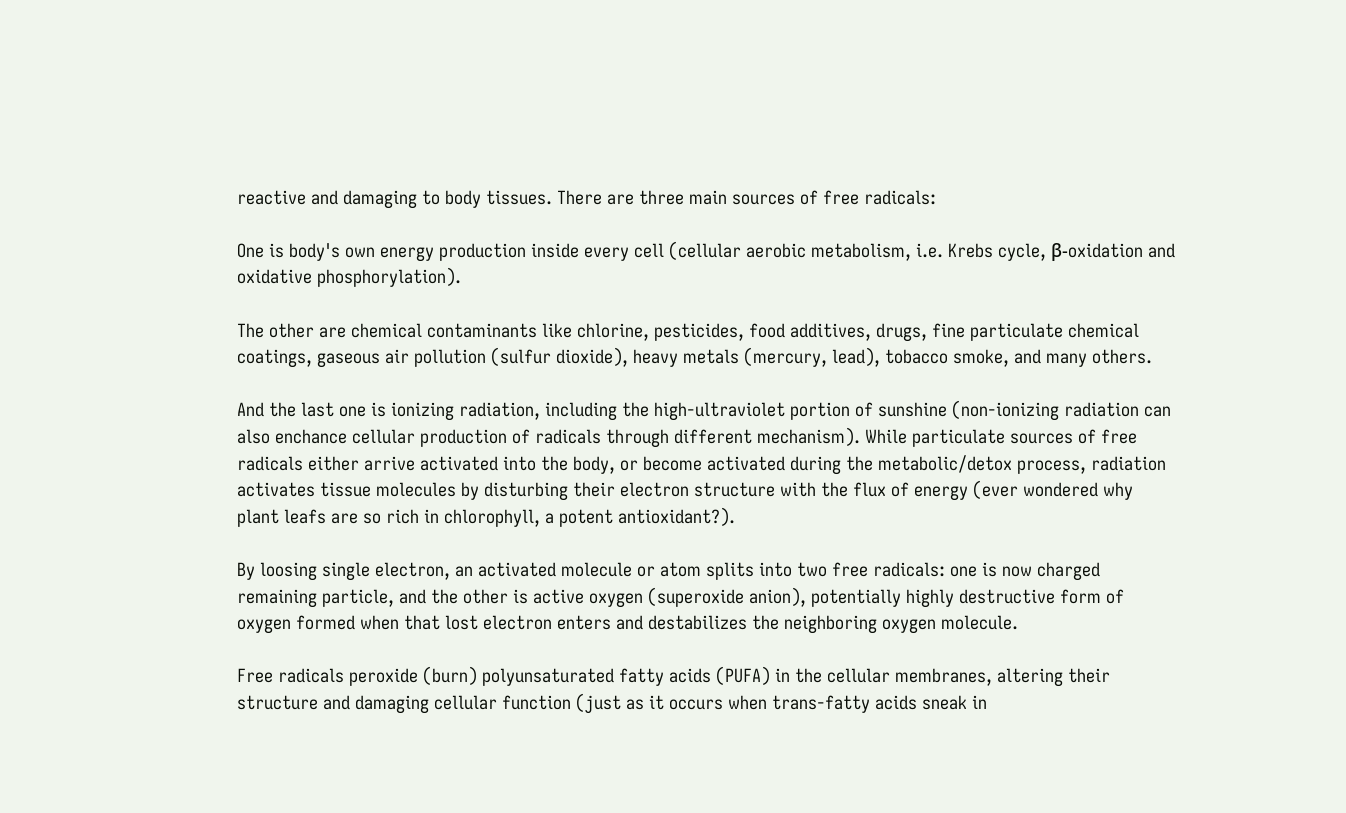reactive and damaging to body tissues. There are three main sources of free radicals:

One is body's own energy production inside every cell (cellular aerobic metabolism, i.e. Krebs cycle, β-oxidation and oxidative phosphorylation).

The other are chemical contaminants like chlorine, pesticides, food additives, drugs, fine particulate chemical coatings, gaseous air pollution (sulfur dioxide), heavy metals (mercury, lead), tobacco smoke, and many others.

And the last one is ionizing radiation, including the high-ultraviolet portion of sunshine (non-ionizing radiation can also enchance cellular production of radicals through different mechanism). While particulate sources of free radicals either arrive activated into the body, or become activated during the metabolic/detox process, radiation activates tissue molecules by disturbing their electron structure with the flux of energy (ever wondered why plant leafs are so rich in chlorophyll, a potent antioxidant?).

By loosing single electron, an activated molecule or atom splits into two free radicals: one is now charged remaining particle, and the other is active oxygen (superoxide anion), potentially highly destructive form of oxygen formed when that lost electron enters and destabilizes the neighboring oxygen molecule.

Free radicals peroxide (burn) polyunsaturated fatty acids (PUFA) in the cellular membranes, altering their structure and damaging cellular function (just as it occurs when trans-fatty acids sneak in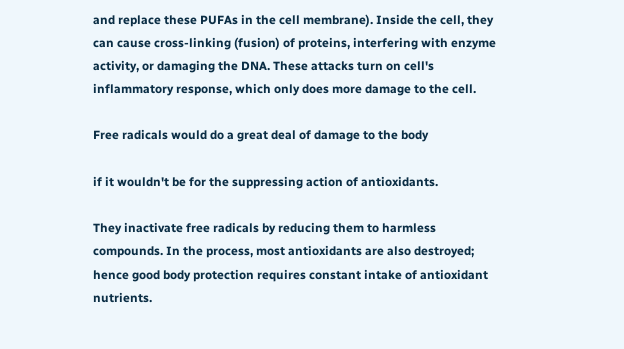and replace these PUFAs in the cell membrane). Inside the cell, they can cause cross-linking (fusion) of proteins, interfering with enzyme activity, or damaging the DNA. These attacks turn on cell's inflammatory response, which only does more damage to the cell.

Free radicals would do a great deal of damage to the body

if it wouldn't be for the suppressing action of antioxidants.

They inactivate free radicals by reducing them to harmless compounds. In the process, most antioxidants are also destroyed; hence good body protection requires constant intake of antioxidant nutrients.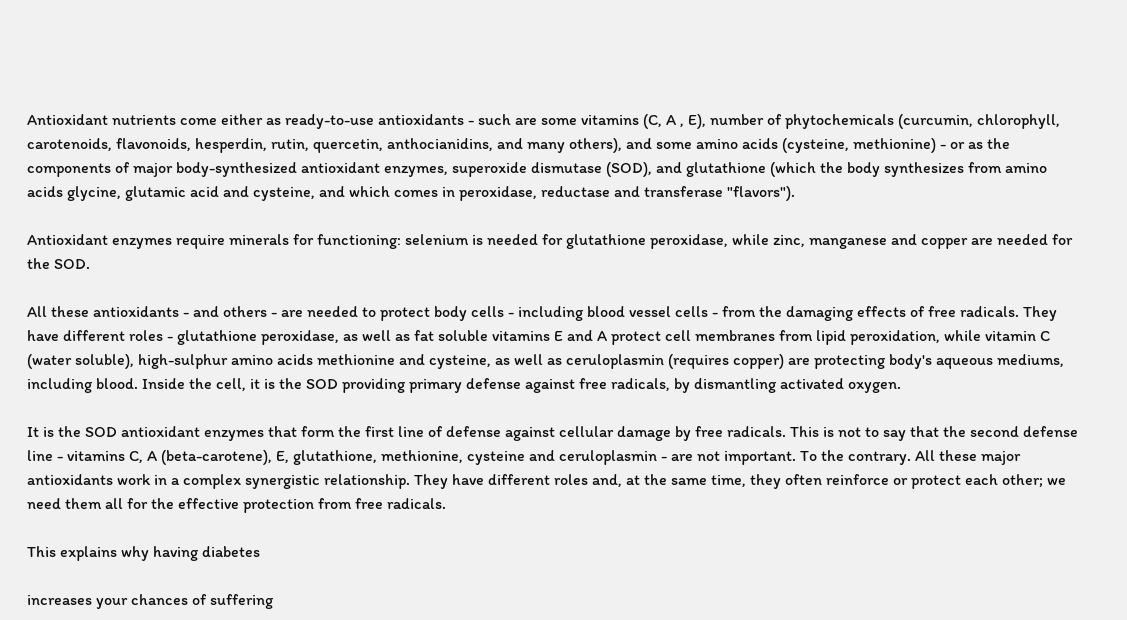Antioxidant nutrients come either as ready-to-use antioxidants - such are some vitamins (C, A , E), number of phytochemicals (curcumin, chlorophyll, carotenoids, flavonoids, hesperdin, rutin, quercetin, anthocianidins, and many others), and some amino acids (cysteine, methionine) - or as the components of major body-synthesized antioxidant enzymes, superoxide dismutase (SOD), and glutathione (which the body synthesizes from amino acids glycine, glutamic acid and cysteine, and which comes in peroxidase, reductase and transferase "flavors").

Antioxidant enzymes require minerals for functioning: selenium is needed for glutathione peroxidase, while zinc, manganese and copper are needed for the SOD.

All these antioxidants - and others - are needed to protect body cells - including blood vessel cells - from the damaging effects of free radicals. They have different roles - glutathione peroxidase, as well as fat soluble vitamins E and A protect cell membranes from lipid peroxidation, while vitamin C (water soluble), high-sulphur amino acids methionine and cysteine, as well as ceruloplasmin (requires copper) are protecting body's aqueous mediums, including blood. Inside the cell, it is the SOD providing primary defense against free radicals, by dismantling activated oxygen.

It is the SOD antioxidant enzymes that form the first line of defense against cellular damage by free radicals. This is not to say that the second defense line - vitamins C, A (beta-carotene), E, glutathione, methionine, cysteine and ceruloplasmin - are not important. To the contrary. All these major antioxidants work in a complex synergistic relationship. They have different roles and, at the same time, they often reinforce or protect each other; we need them all for the effective protection from free radicals.

This explains why having diabetes

increases your chances of suffering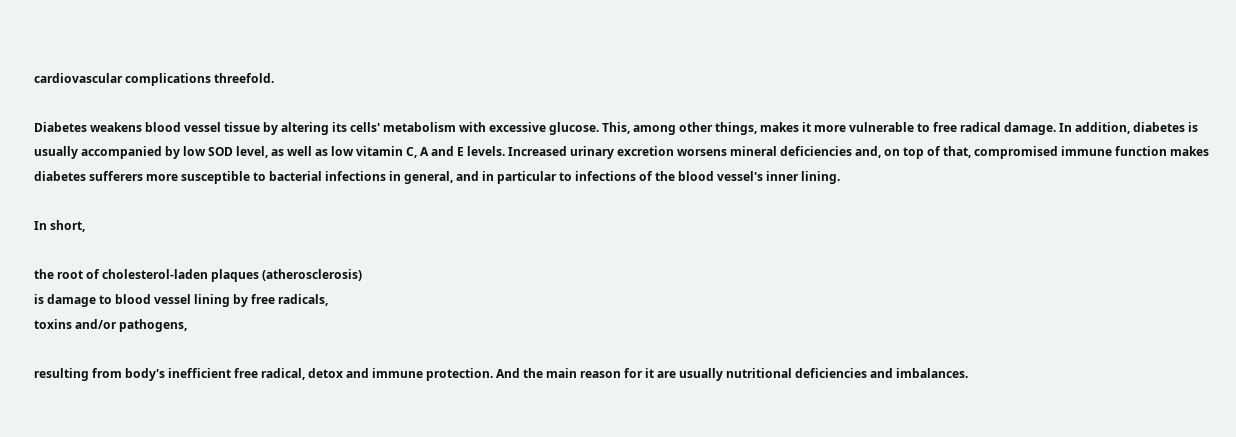cardiovascular complications threefold.

Diabetes weakens blood vessel tissue by altering its cells' metabolism with excessive glucose. This, among other things, makes it more vulnerable to free radical damage. In addition, diabetes is usually accompanied by low SOD level, as well as low vitamin C, A and E levels. Increased urinary excretion worsens mineral deficiencies and, on top of that, compromised immune function makes diabetes sufferers more susceptible to bacterial infections in general, and in particular to infections of the blood vessel's inner lining.

In short,

the root of cholesterol-laden plaques (atherosclerosis)
is damage to blood vessel lining by free radicals,
toxins and/or pathogens,

resulting from body's inefficient free radical, detox and immune protection. And the main reason for it are usually nutritional deficiencies and imbalances.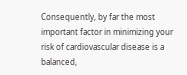Consequently, by far the most important factor in minimizing your risk of cardiovascular disease is a balanced,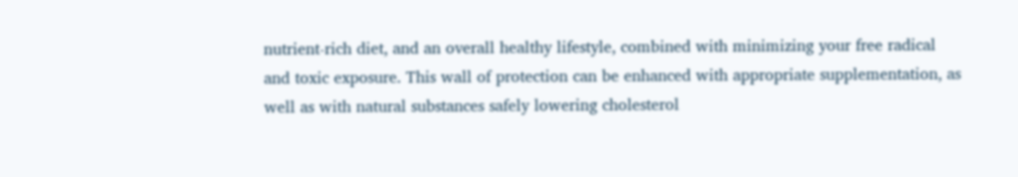nutrient-rich diet, and an overall healthy lifestyle, combined with minimizing your free radical and toxic exposure. This wall of protection can be enhanced with appropriate supplementation, as well as with natural substances safely lowering cholesterol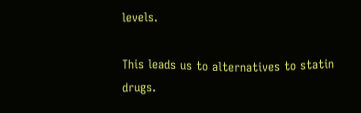levels.

This leads us to alternatives to statin drugs.